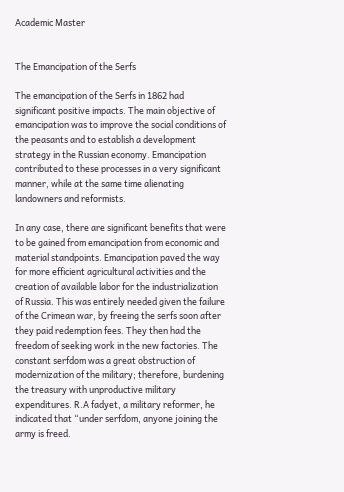Academic Master


The Emancipation of the Serfs

The emancipation of the Serfs in 1862 had significant positive impacts. The main objective of emancipation was to improve the social conditions of the peasants and to establish a development strategy in the Russian economy. Emancipation contributed to these processes in a very significant manner, while at the same time alienating landowners and reformists.

In any case, there are significant benefits that were to be gained from emancipation from economic and material standpoints. Emancipation paved the way for more efficient agricultural activities and the creation of available labor for the industrialization of Russia. This was entirely needed given the failure of the Crimean war, by freeing the serfs soon after they paid redemption fees. They then had the freedom of seeking work in the new factories. The constant serfdom was a great obstruction of modernization of the military; therefore, burdening the treasury with unproductive military expenditures. R.A fadyet, a military reformer, he indicated that “under serfdom, anyone joining the army is freed.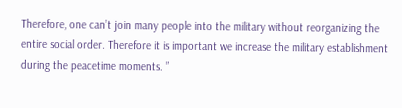Therefore, one can’t join many people into the military without reorganizing the entire social order. Therefore it is important we increase the military establishment during the peacetime moments. ”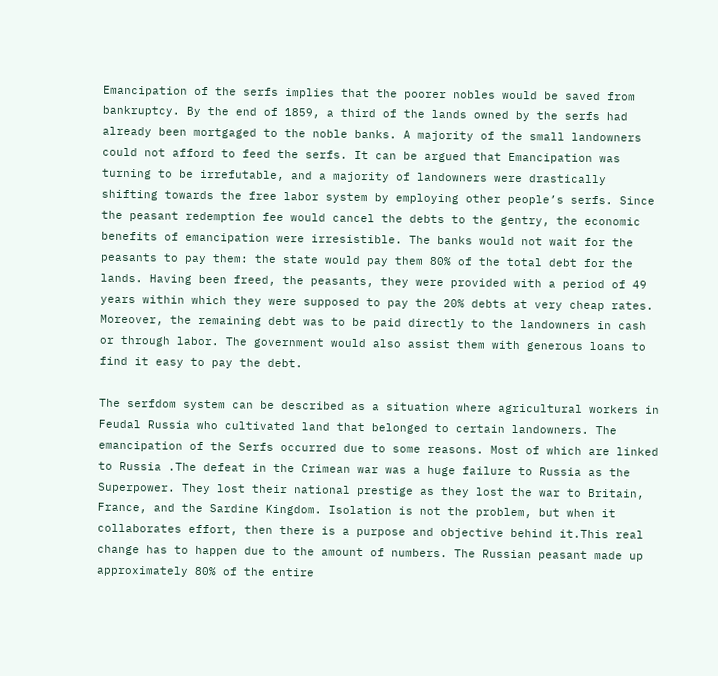Emancipation of the serfs implies that the poorer nobles would be saved from bankruptcy. By the end of 1859, a third of the lands owned by the serfs had already been mortgaged to the noble banks. A majority of the small landowners could not afford to feed the serfs. It can be argued that Emancipation was turning to be irrefutable, and a majority of landowners were drastically shifting towards the free labor system by employing other people’s serfs. Since the peasant redemption fee would cancel the debts to the gentry, the economic benefits of emancipation were irresistible. The banks would not wait for the peasants to pay them: the state would pay them 80% of the total debt for the lands. Having been freed, the peasants, they were provided with a period of 49 years within which they were supposed to pay the 20% debts at very cheap rates. Moreover, the remaining debt was to be paid directly to the landowners in cash or through labor. The government would also assist them with generous loans to find it easy to pay the debt.

The serfdom system can be described as a situation where agricultural workers in Feudal Russia who cultivated land that belonged to certain landowners. The emancipation of the Serfs occurred due to some reasons. Most of which are linked to Russia .The defeat in the Crimean war was a huge failure to Russia as the Superpower. They lost their national prestige as they lost the war to Britain, France, and the Sardine Kingdom. Isolation is not the problem, but when it collaborates effort, then there is a purpose and objective behind it.This real change has to happen due to the amount of numbers. The Russian peasant made up approximately 80% of the entire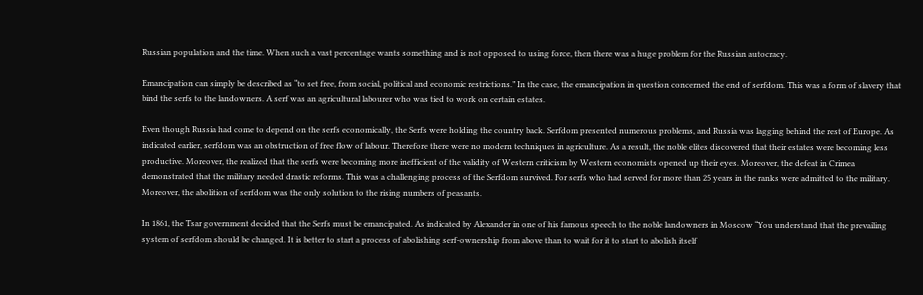Russian population and the time. When such a vast percentage wants something and is not opposed to using force, then there was a huge problem for the Russian autocracy.

Emancipation can simply be described as “to set free, from social, political and economic restrictions.” In the case, the emancipation in question concerned the end of serfdom. This was a form of slavery that bind the serfs to the landowners. A serf was an agricultural labourer who was tied to work on certain estates.

Even though Russia had come to depend on the serfs economically, the Serfs were holding the country back. Serfdom presented numerous problems, and Russia was lagging behind the rest of Europe. As indicated earlier, serfdom was an obstruction of free flow of labour. Therefore there were no modern techniques in agriculture. As a result, the noble elites discovered that their estates were becoming less productive. Moreover, the realized that the serfs were becoming more inefficient of the validity of Western criticism by Western economists opened up their eyes. Moreover, the defeat in Crimea demonstrated that the military needed drastic reforms. This was a challenging process of the Serfdom survived. For serfs who had served for more than 25 years in the ranks were admitted to the military. Moreover, the abolition of serfdom was the only solution to the rising numbers of peasants.

In 1861, the Tsar government decided that the Serfs must be emancipated. As indicated by Alexander in one of his famous speech to the noble landowners in Moscow “You understand that the prevailing system of serfdom should be changed. It is better to start a process of abolishing serf-ownership from above than to wait for it to start to abolish itself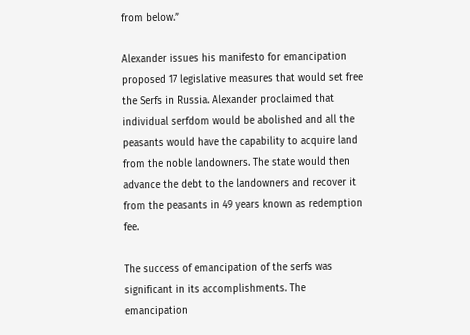from below.”

Alexander issues his manifesto for emancipation proposed 17 legislative measures that would set free the Serfs in Russia. Alexander proclaimed that individual serfdom would be abolished and all the peasants would have the capability to acquire land from the noble landowners. The state would then advance the debt to the landowners and recover it from the peasants in 49 years known as redemption fee.

The success of emancipation of the serfs was significant in its accomplishments. The emancipation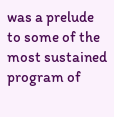was a prelude to some of the most sustained program of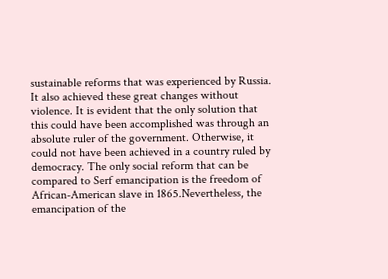sustainable reforms that was experienced by Russia. It also achieved these great changes without violence. It is evident that the only solution that this could have been accomplished was through an absolute ruler of the government. Otherwise, it could not have been achieved in a country ruled by democracy. The only social reform that can be compared to Serf emancipation is the freedom of African-American slave in 1865.Nevertheless, the emancipation of the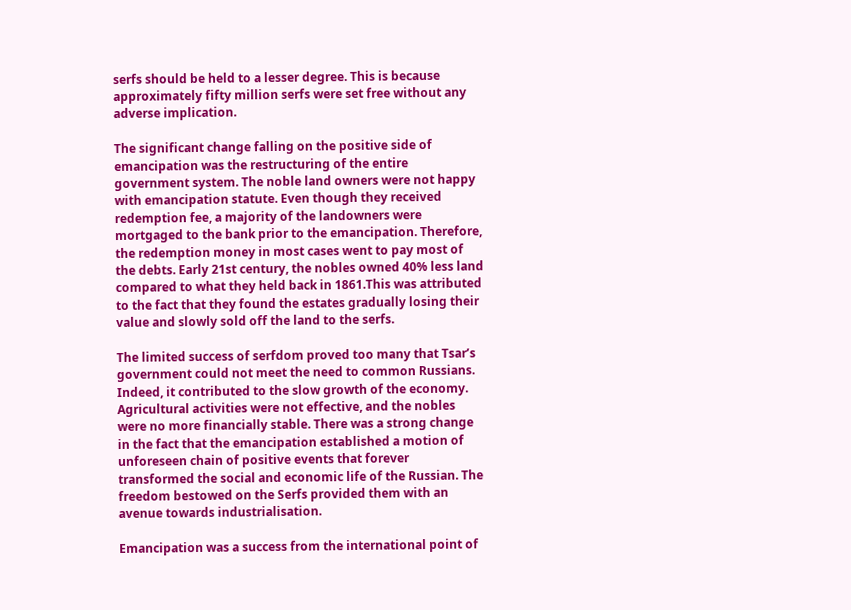serfs should be held to a lesser degree. This is because approximately fifty million serfs were set free without any adverse implication.

The significant change falling on the positive side of emancipation was the restructuring of the entire government system. The noble land owners were not happy with emancipation statute. Even though they received redemption fee, a majority of the landowners were mortgaged to the bank prior to the emancipation. Therefore, the redemption money in most cases went to pay most of the debts. Early 21st century, the nobles owned 40% less land compared to what they held back in 1861.This was attributed to the fact that they found the estates gradually losing their value and slowly sold off the land to the serfs.

The limited success of serfdom proved too many that Tsar’s government could not meet the need to common Russians. Indeed, it contributed to the slow growth of the economy. Agricultural activities were not effective, and the nobles were no more financially stable. There was a strong change in the fact that the emancipation established a motion of unforeseen chain of positive events that forever transformed the social and economic life of the Russian. The freedom bestowed on the Serfs provided them with an avenue towards industrialisation.

Emancipation was a success from the international point of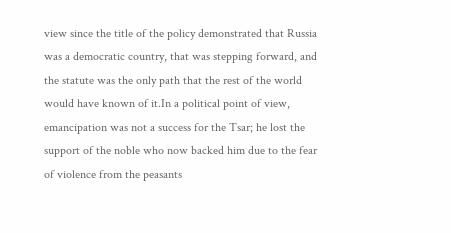view since the title of the policy demonstrated that Russia was a democratic country, that was stepping forward, and the statute was the only path that the rest of the world would have known of it.In a political point of view, emancipation was not a success for the Tsar; he lost the support of the noble who now backed him due to the fear of violence from the peasants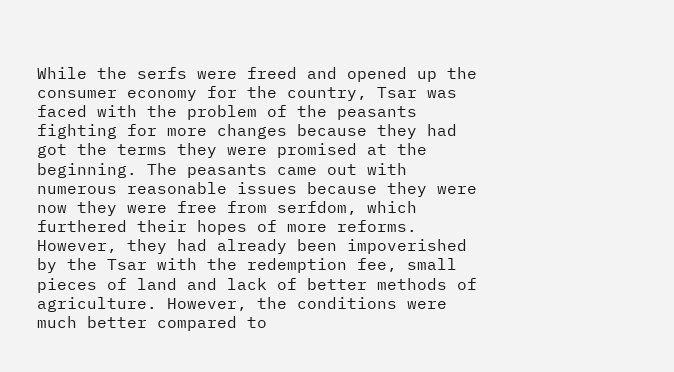While the serfs were freed and opened up the consumer economy for the country, Tsar was faced with the problem of the peasants fighting for more changes because they had got the terms they were promised at the beginning. The peasants came out with numerous reasonable issues because they were now they were free from serfdom, which furthered their hopes of more reforms. However, they had already been impoverished by the Tsar with the redemption fee, small pieces of land and lack of better methods of agriculture. However, the conditions were much better compared to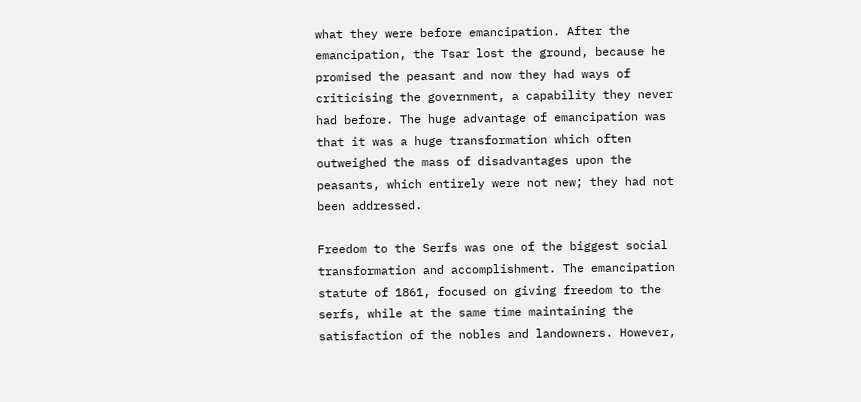what they were before emancipation. After the emancipation, the Tsar lost the ground, because he promised the peasant and now they had ways of criticising the government, a capability they never had before. The huge advantage of emancipation was that it was a huge transformation which often outweighed the mass of disadvantages upon the peasants, which entirely were not new; they had not been addressed.

Freedom to the Serfs was one of the biggest social transformation and accomplishment. The emancipation statute of 1861, focused on giving freedom to the serfs, while at the same time maintaining the satisfaction of the nobles and landowners. However,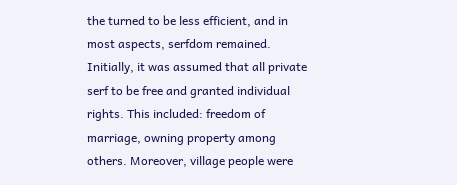the turned to be less efficient, and in most aspects, serfdom remained. Initially, it was assumed that all private serf to be free and granted individual rights. This included: freedom of marriage, owning property among others. Moreover, village people were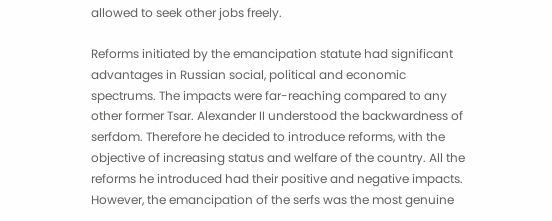allowed to seek other jobs freely.

Reforms initiated by the emancipation statute had significant advantages in Russian social, political and economic spectrums. The impacts were far-reaching compared to any other former Tsar. Alexander II understood the backwardness of serfdom. Therefore he decided to introduce reforms, with the objective of increasing status and welfare of the country. All the reforms he introduced had their positive and negative impacts. However, the emancipation of the serfs was the most genuine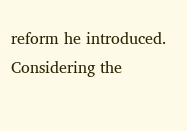reform he introduced. Considering the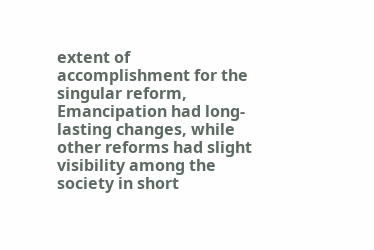extent of accomplishment for the singular reform, Emancipation had long-lasting changes, while other reforms had slight visibility among the society in short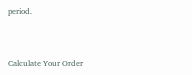period.



Calculate Your Order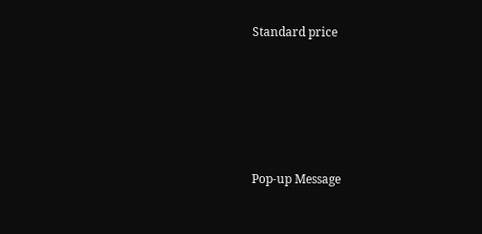Standard price





Pop-up Message